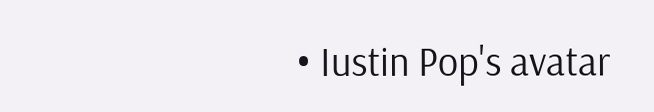• Iustin Pop's avatar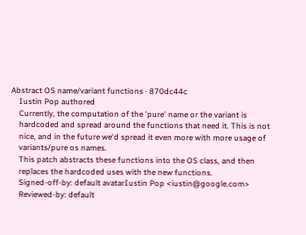Abstract OS name/variant functions · 870dc44c
    Iustin Pop authored
    Currently, the computation of the 'pure' name or the variant is
    hardcoded and spread around the functions that need it. This is not
    nice, and in the future we'd spread it even more with more usage of
    variants/pure os names.
    This patch abstracts these functions into the OS class, and then
    replaces the hardcoded uses with the new functions.
    Signed-off-by: default avatarIustin Pop <iustin@google.com>
    Reviewed-by: default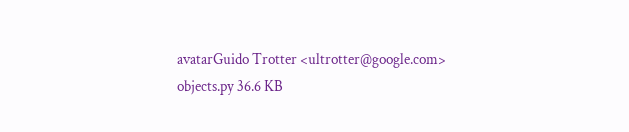avatarGuido Trotter <ultrotter@google.com>
objects.py 36.6 KB